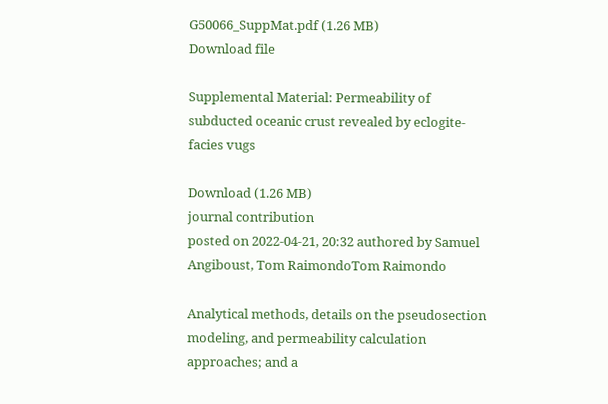G50066_SuppMat.pdf (1.26 MB)
Download file

Supplemental Material: Permeability of subducted oceanic crust revealed by eclogite-facies vugs

Download (1.26 MB)
journal contribution
posted on 2022-04-21, 20:32 authored by Samuel Angiboust, Tom RaimondoTom Raimondo

Analytical methods, details on the pseudosection modeling, and permeability calculation approaches; and a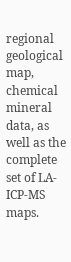regional geological map, chemical mineral data, as well as the complete set of LA-ICP-MS maps.